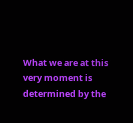What we are at this very moment is determined by the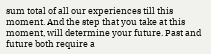sum total of all our experiences till this moment. And the step that you take at this moment, will determine your future. Past and future both require a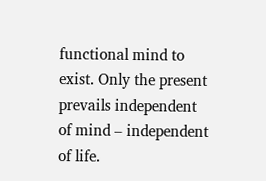functional mind to exist. Only the present prevails independent of mind – independent of life.